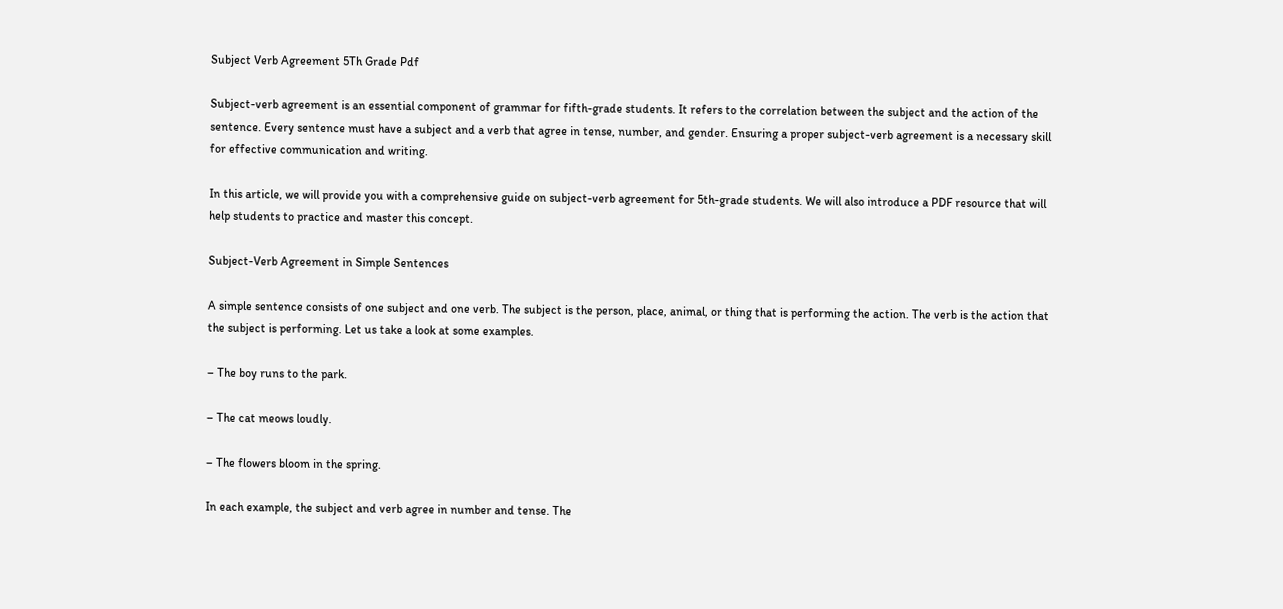Subject Verb Agreement 5Th Grade Pdf

Subject-verb agreement is an essential component of grammar for fifth-grade students. It refers to the correlation between the subject and the action of the sentence. Every sentence must have a subject and a verb that agree in tense, number, and gender. Ensuring a proper subject-verb agreement is a necessary skill for effective communication and writing.

In this article, we will provide you with a comprehensive guide on subject-verb agreement for 5th-grade students. We will also introduce a PDF resource that will help students to practice and master this concept.

Subject-Verb Agreement in Simple Sentences

A simple sentence consists of one subject and one verb. The subject is the person, place, animal, or thing that is performing the action. The verb is the action that the subject is performing. Let us take a look at some examples.

– The boy runs to the park.

– The cat meows loudly.

– The flowers bloom in the spring.

In each example, the subject and verb agree in number and tense. The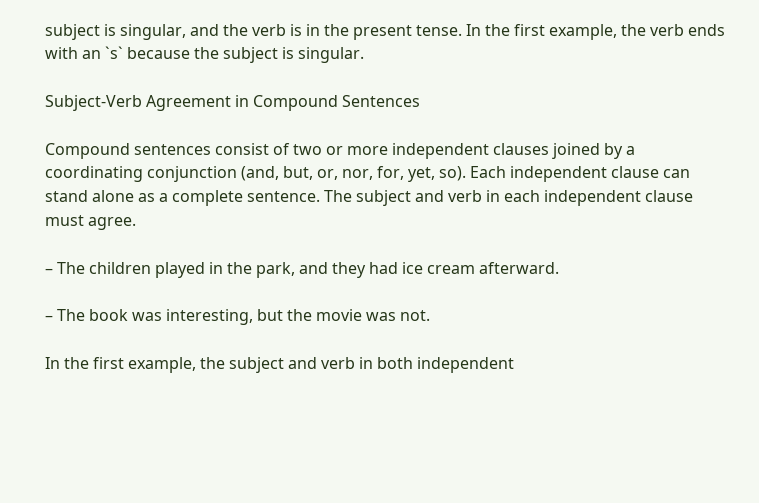subject is singular, and the verb is in the present tense. In the first example, the verb ends with an `s` because the subject is singular.

Subject-Verb Agreement in Compound Sentences

Compound sentences consist of two or more independent clauses joined by a coordinating conjunction (and, but, or, nor, for, yet, so). Each independent clause can stand alone as a complete sentence. The subject and verb in each independent clause must agree.

– The children played in the park, and they had ice cream afterward.

– The book was interesting, but the movie was not.

In the first example, the subject and verb in both independent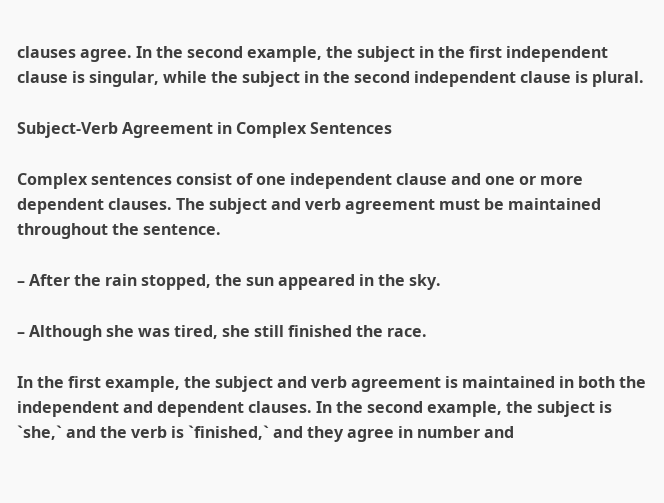clauses agree. In the second example, the subject in the first independent clause is singular, while the subject in the second independent clause is plural.

Subject-Verb Agreement in Complex Sentences

Complex sentences consist of one independent clause and one or more dependent clauses. The subject and verb agreement must be maintained throughout the sentence.

– After the rain stopped, the sun appeared in the sky.

– Although she was tired, she still finished the race.

In the first example, the subject and verb agreement is maintained in both the independent and dependent clauses. In the second example, the subject is `she,` and the verb is `finished,` and they agree in number and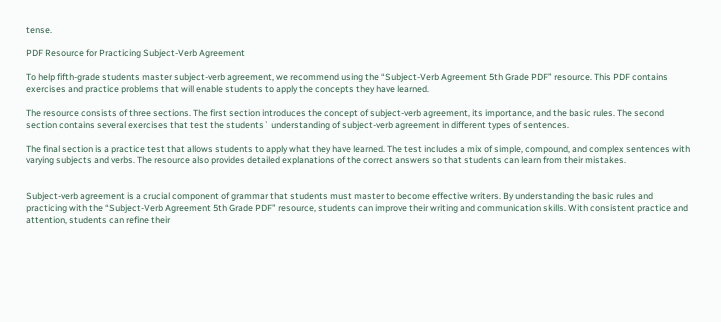tense.

PDF Resource for Practicing Subject-Verb Agreement

To help fifth-grade students master subject-verb agreement, we recommend using the “Subject-Verb Agreement 5th Grade PDF” resource. This PDF contains exercises and practice problems that will enable students to apply the concepts they have learned.

The resource consists of three sections. The first section introduces the concept of subject-verb agreement, its importance, and the basic rules. The second section contains several exercises that test the students` understanding of subject-verb agreement in different types of sentences.

The final section is a practice test that allows students to apply what they have learned. The test includes a mix of simple, compound, and complex sentences with varying subjects and verbs. The resource also provides detailed explanations of the correct answers so that students can learn from their mistakes.


Subject-verb agreement is a crucial component of grammar that students must master to become effective writers. By understanding the basic rules and practicing with the “Subject-Verb Agreement 5th Grade PDF” resource, students can improve their writing and communication skills. With consistent practice and attention, students can refine their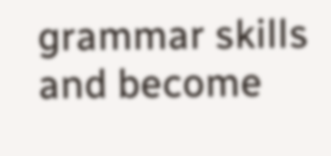grammar skills and become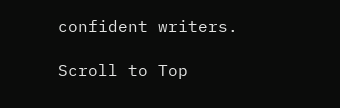confident writers.

Scroll to Top